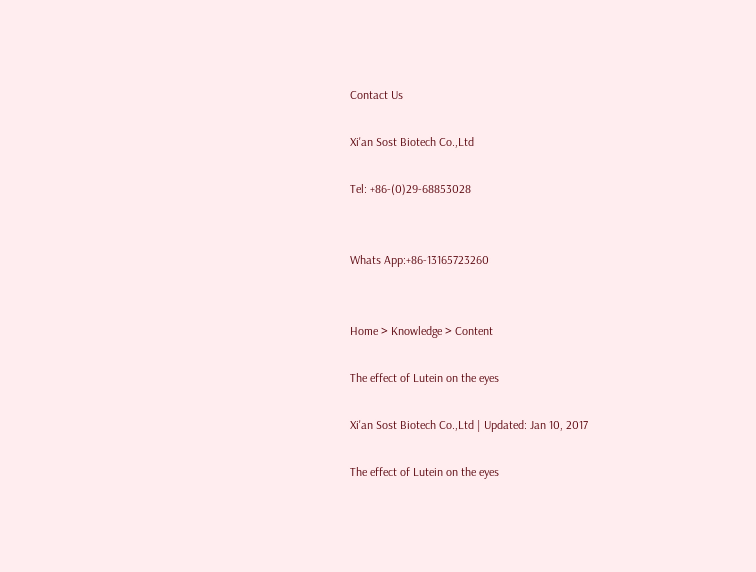Contact Us

Xi'an Sost Biotech Co.,Ltd

Tel: +86-(0)29-68853028


Whats App:+86-13165723260


Home > Knowledge > Content

The effect of Lutein on the eyes

Xi'an Sost Biotech Co.,Ltd | Updated: Jan 10, 2017

The effect of Lutein on the eyes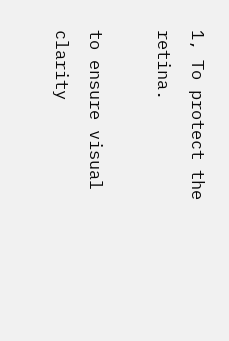1, To protect the retina.

to ensure visual clarity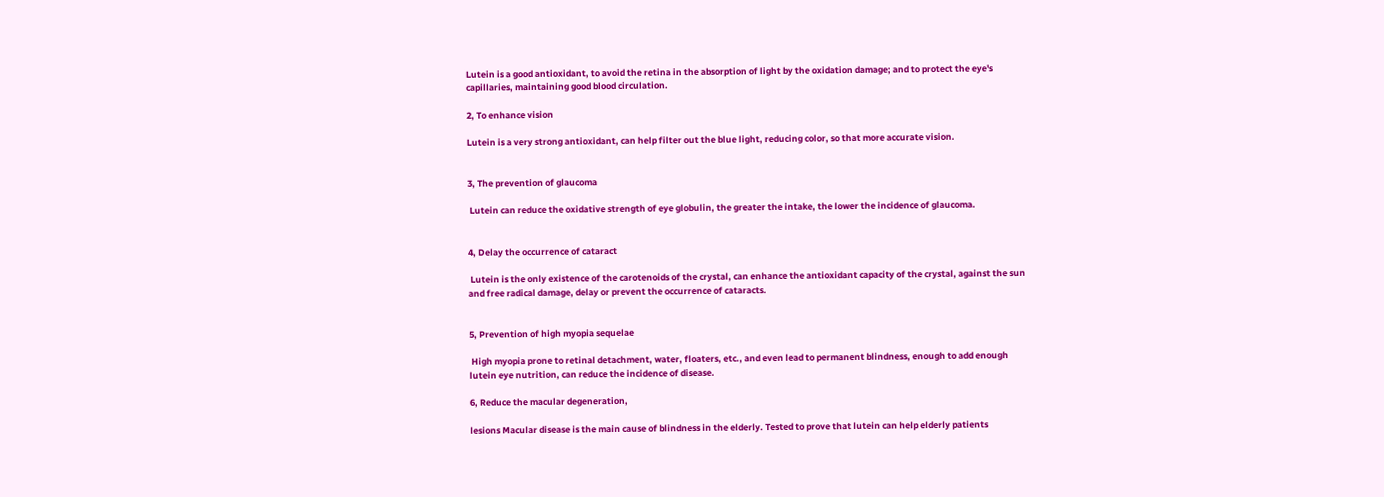Lutein is a good antioxidant, to avoid the retina in the absorption of light by the oxidation damage; and to protect the eye's capillaries, maintaining good blood circulation.

2, To enhance vision

Lutein is a very strong antioxidant, can help filter out the blue light, reducing color, so that more accurate vision.


3, The prevention of glaucoma

 Lutein can reduce the oxidative strength of eye globulin, the greater the intake, the lower the incidence of glaucoma.


4, Delay the occurrence of cataract

 Lutein is the only existence of the carotenoids of the crystal, can enhance the antioxidant capacity of the crystal, against the sun and free radical damage, delay or prevent the occurrence of cataracts.


5, Prevention of high myopia sequelae

 High myopia prone to retinal detachment, water, floaters, etc., and even lead to permanent blindness, enough to add enough lutein eye nutrition, can reduce the incidence of disease.

6, Reduce the macular degeneration,

lesions Macular disease is the main cause of blindness in the elderly. Tested to prove that lutein can help elderly patients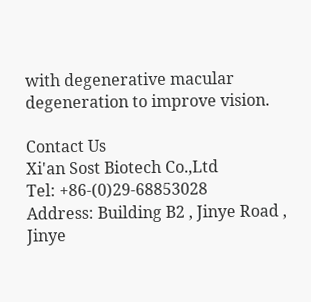with degenerative macular degeneration to improve vision.

Contact Us
Xi'an Sost Biotech Co.,Ltd
Tel: +86-(0)29-68853028
Address: Building B2 , Jinye Road , Jinye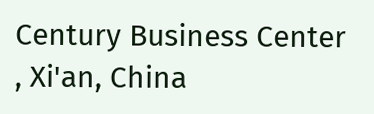Century Business Center , Xi'an, China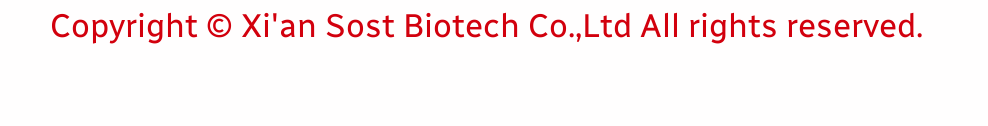Copyright © Xi'an Sost Biotech Co.,Ltd All rights reserved.